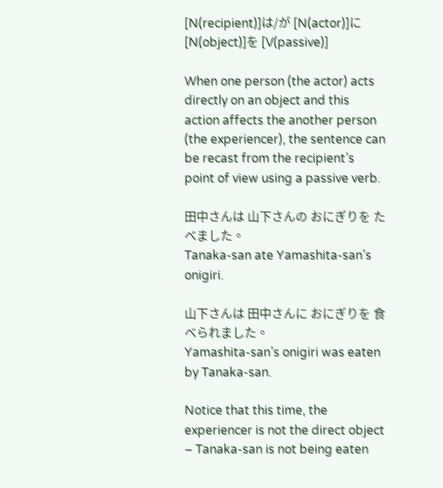[N(recipient)]は/が [N(actor)]に [N(object)]を [V(passive)]

When one person (the actor) acts directly on an object and this action affects the another person (the experiencer), the sentence can be recast from the recipient’s point of view using a passive verb.

田中さんは 山下さんの おにぎりを たべました。
Tanaka-san ate Yamashita-san’s onigiri.

山下さんは 田中さんに おにぎりを 食べられました。
Yamashita-san’s onigiri was eaten by Tanaka-san.

Notice that this time, the experiencer is not the direct object – Tanaka-san is not being eaten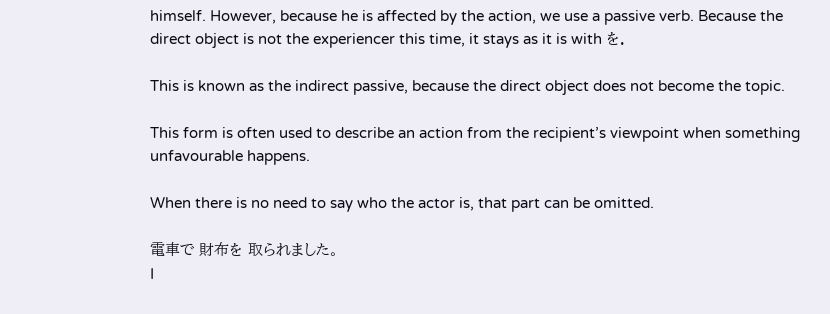himself. However, because he is affected by the action, we use a passive verb. Because the direct object is not the experiencer this time, it stays as it is with を.

This is known as the indirect passive, because the direct object does not become the topic.

This form is often used to describe an action from the recipient’s viewpoint when something unfavourable happens.

When there is no need to say who the actor is, that part can be omitted.

電車で 財布を 取られました。
I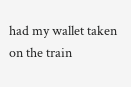had my wallet taken on the train